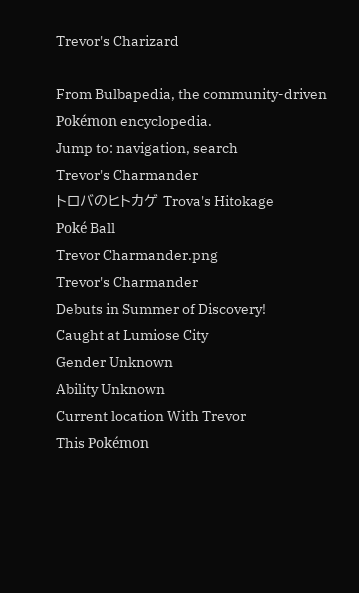Trevor's Charizard

From Bulbapedia, the community-driven Pokémon encyclopedia.
Jump to: navigation, search
Trevor's Charmander
トロバのヒトカゲ Trova's Hitokage
Poké Ball
Trevor Charmander.png
Trevor's Charmander
Debuts in Summer of Discovery!
Caught at Lumiose City
Gender Unknown
Ability Unknown
Current location With Trevor
This Pokémon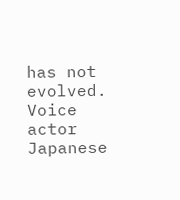has not evolved.
Voice actor Japanese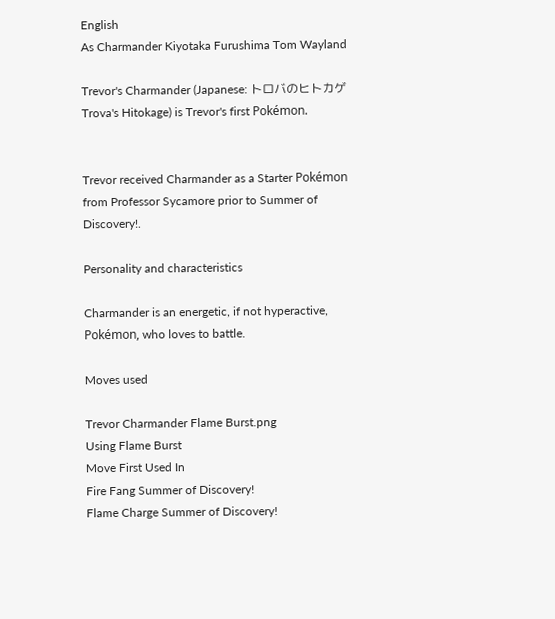English
As Charmander Kiyotaka Furushima Tom Wayland

Trevor's Charmander (Japanese: トロバのヒトカゲ Trova's Hitokage) is Trevor's first Pokémon.


Trevor received Charmander as a Starter Pokémon from Professor Sycamore prior to Summer of Discovery!.

Personality and characteristics

Charmander is an energetic, if not hyperactive, Pokémon, who loves to battle.

Moves used

Trevor Charmander Flame Burst.png
Using Flame Burst
Move First Used In
Fire Fang Summer of Discovery!
Flame Charge Summer of Discovery!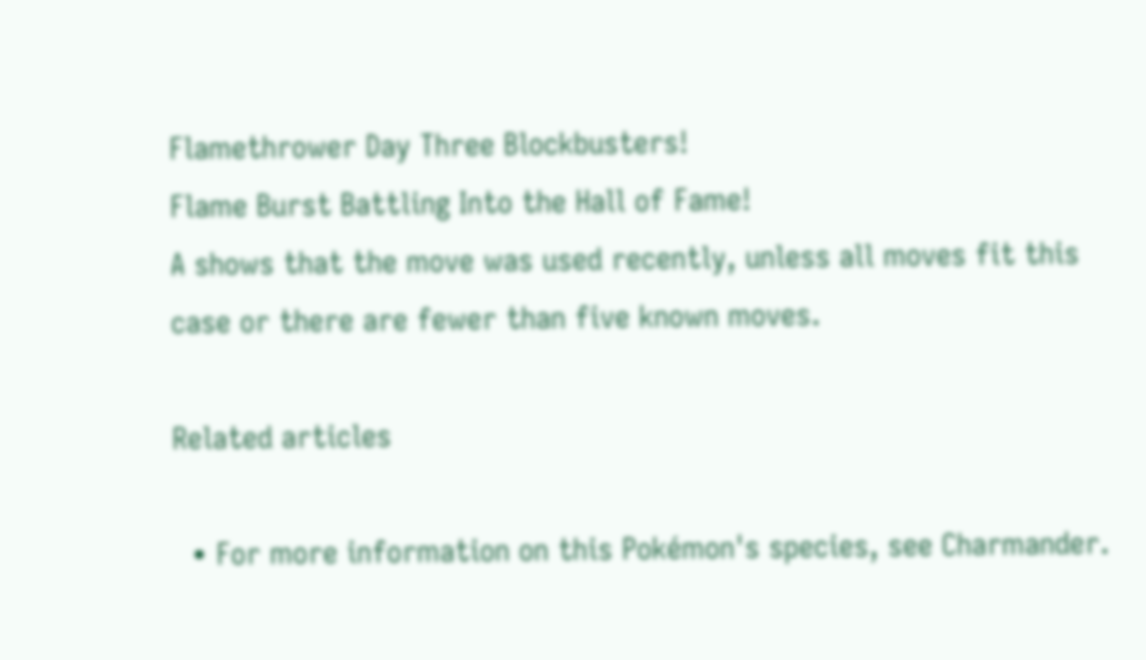Flamethrower Day Three Blockbusters!
Flame Burst Battling Into the Hall of Fame!
A shows that the move was used recently, unless all moves fit this case or there are fewer than five known moves.

Related articles

  • For more information on this Pokémon's species, see Charmander.